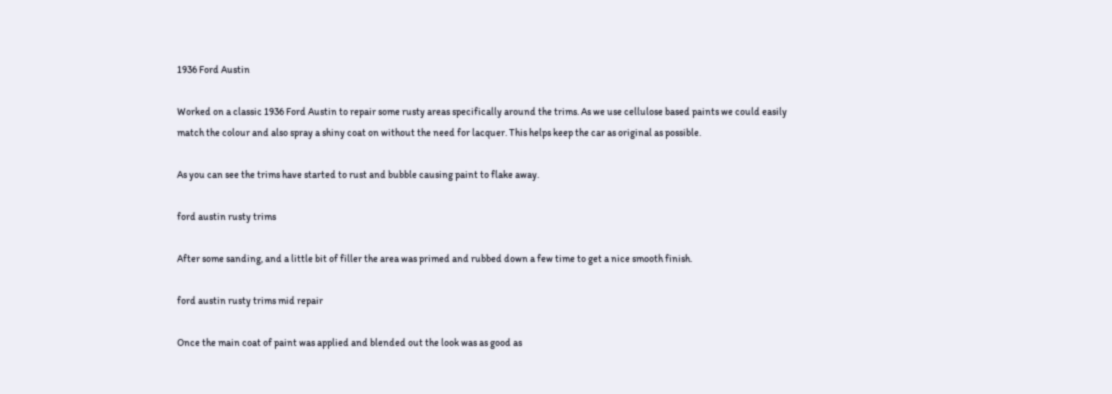1936 Ford Austin

Worked on a classic 1936 Ford Austin to repair some rusty areas specifically around the trims. As we use cellulose based paints we could easily match the colour and also spray a shiny coat on without the need for lacquer. This helps keep the car as original as possible.

As you can see the trims have started to rust and bubble causing paint to flake away.

ford austin rusty trims

After some sanding, and a little bit of filler the area was primed and rubbed down a few time to get a nice smooth finish.

ford austin rusty trims mid repair

Once the main coat of paint was applied and blended out the look was as good as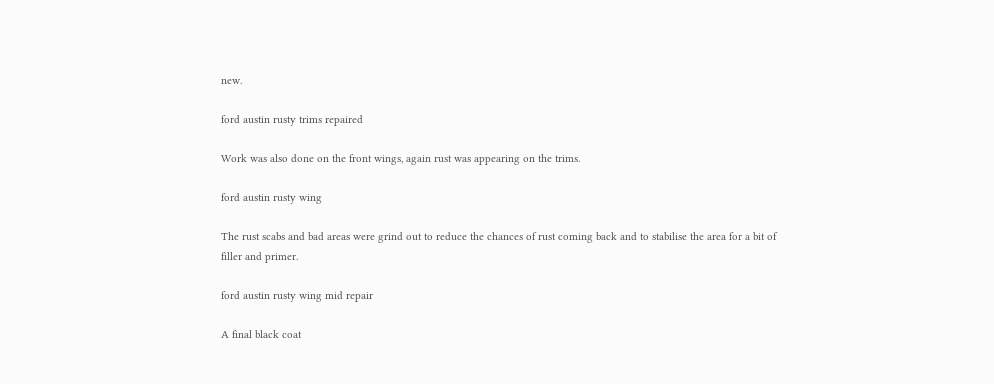new.

ford austin rusty trims repaired

Work was also done on the front wings, again rust was appearing on the trims.

ford austin rusty wing

The rust scabs and bad areas were grind out to reduce the chances of rust coming back and to stabilise the area for a bit of filler and primer.

ford austin rusty wing mid repair

A final black coat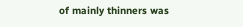of mainly thinners was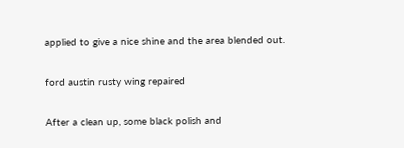applied to give a nice shine and the area blended out.

ford austin rusty wing repaired

After a clean up, some black polish and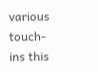various touch-ins this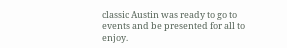classic Austin was ready to go to events and be presented for all to enjoy.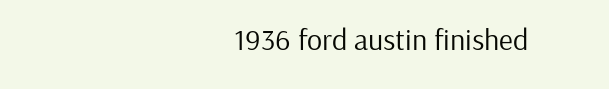1936 ford austin finished